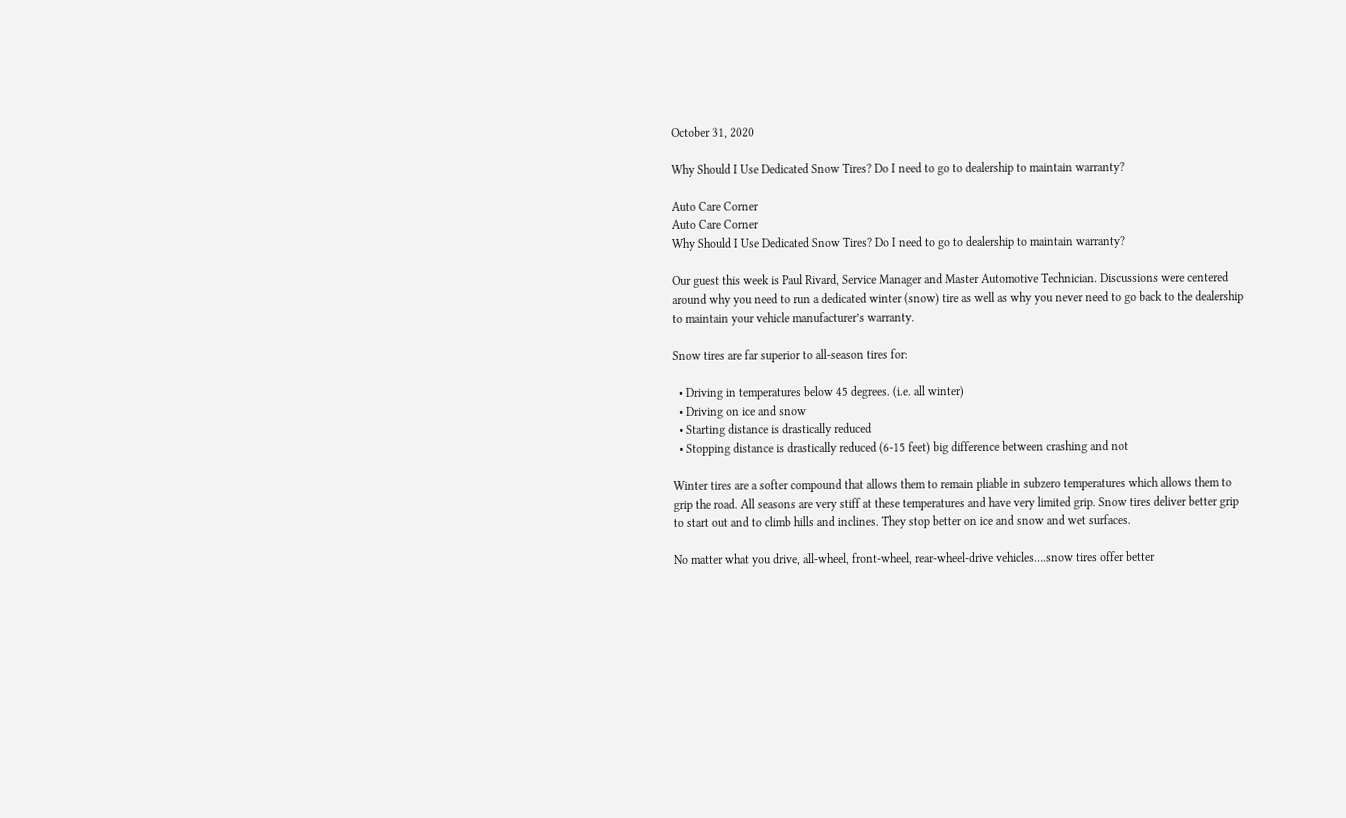October 31, 2020

Why Should I Use Dedicated Snow Tires? Do I need to go to dealership to maintain warranty?

Auto Care Corner
Auto Care Corner
Why Should I Use Dedicated Snow Tires? Do I need to go to dealership to maintain warranty?

Our guest this week is Paul Rivard, Service Manager and Master Automotive Technician. Discussions were centered around why you need to run a dedicated winter (snow) tire as well as why you never need to go back to the dealership to maintain your vehicle manufacturer’s warranty.

Snow tires are far superior to all-season tires for:

  • Driving in temperatures below 45 degrees. (i.e. all winter)
  • Driving on ice and snow
  • Starting distance is drastically reduced
  • Stopping distance is drastically reduced (6-15 feet) big difference between crashing and not

Winter tires are a softer compound that allows them to remain pliable in subzero temperatures which allows them to grip the road. All seasons are very stiff at these temperatures and have very limited grip. Snow tires deliver better grip to start out and to climb hills and inclines. They stop better on ice and snow and wet surfaces.

No matter what you drive, all-wheel, front-wheel, rear-wheel-drive vehicles….snow tires offer better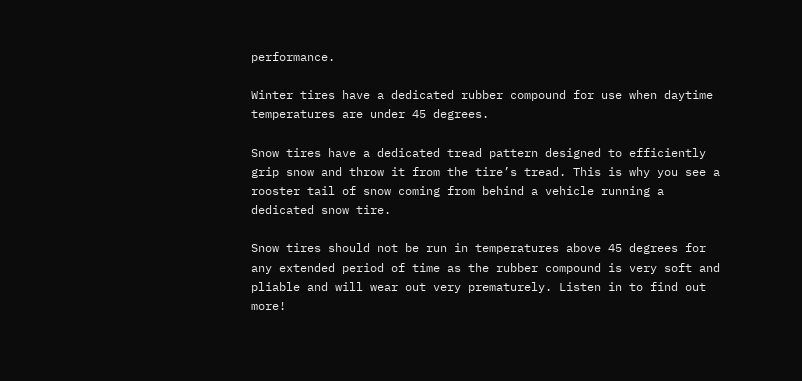performance.

Winter tires have a dedicated rubber compound for use when daytime temperatures are under 45 degrees.

Snow tires have a dedicated tread pattern designed to efficiently grip snow and throw it from the tire’s tread. This is why you see a rooster tail of snow coming from behind a vehicle running a dedicated snow tire.

Snow tires should not be run in temperatures above 45 degrees for any extended period of time as the rubber compound is very soft and pliable and will wear out very prematurely. Listen in to find out more!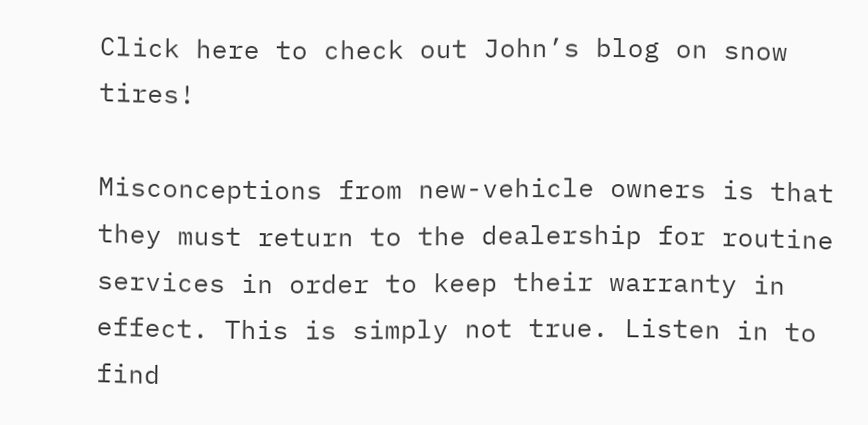Click here to check out John’s blog on snow tires!

Misconceptions from new-vehicle owners is that they must return to the dealership for routine services in order to keep their warranty in effect. This is simply not true. Listen in to find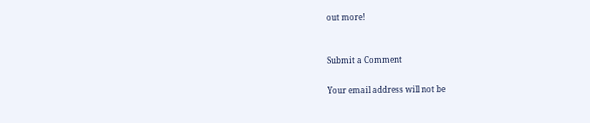out more!


Submit a Comment

Your email address will not be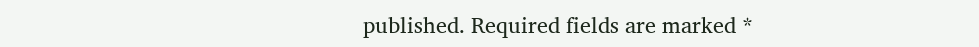published. Required fields are marked *